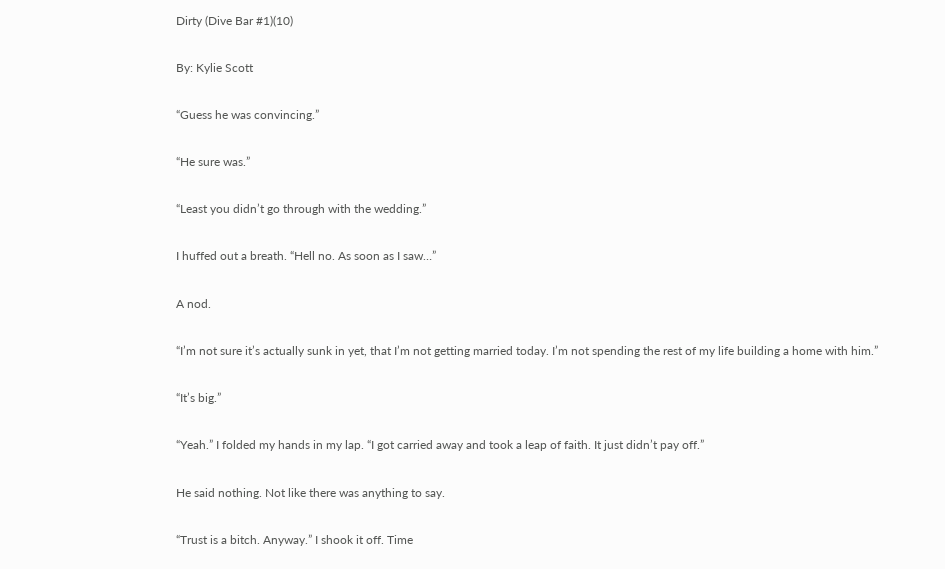Dirty (Dive Bar #1)(10)

By: Kylie Scott

“Guess he was convincing.”

“He sure was.”

“Least you didn’t go through with the wedding.”

I huffed out a breath. “Hell no. As soon as I saw…”

A nod.

“I’m not sure it’s actually sunk in yet, that I’m not getting married today. I’m not spending the rest of my life building a home with him.”

“It’s big.”

“Yeah.” I folded my hands in my lap. “I got carried away and took a leap of faith. It just didn’t pay off.”

He said nothing. Not like there was anything to say.

“Trust is a bitch. Anyway.” I shook it off. Time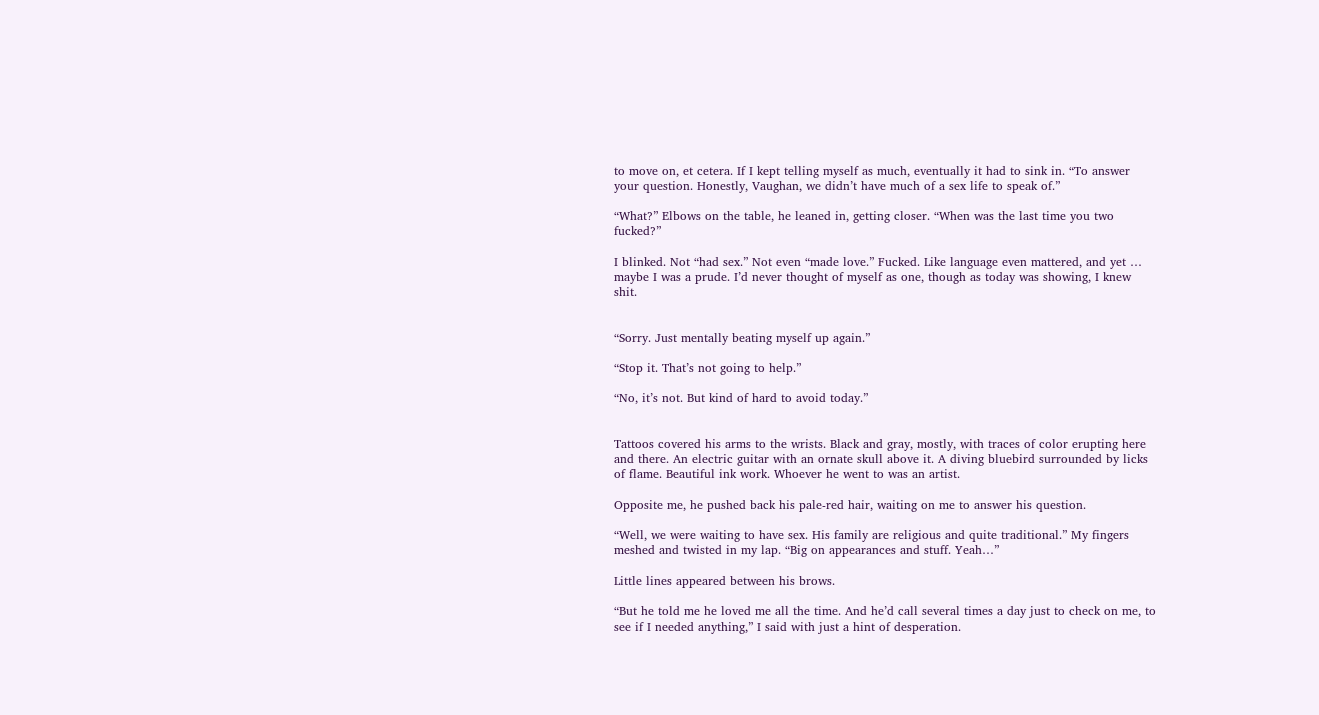to move on, et cetera. If I kept telling myself as much, eventually it had to sink in. “To answer your question. Honestly, Vaughan, we didn’t have much of a sex life to speak of.”

“What?” Elbows on the table, he leaned in, getting closer. “When was the last time you two fucked?”

I blinked. Not “had sex.” Not even “made love.” Fucked. Like language even mattered, and yet … maybe I was a prude. I’d never thought of myself as one, though as today was showing, I knew shit.


“Sorry. Just mentally beating myself up again.”

“Stop it. That’s not going to help.”

“No, it’s not. But kind of hard to avoid today.”


Tattoos covered his arms to the wrists. Black and gray, mostly, with traces of color erupting here and there. An electric guitar with an ornate skull above it. A diving bluebird surrounded by licks of flame. Beautiful ink work. Whoever he went to was an artist.

Opposite me, he pushed back his pale-red hair, waiting on me to answer his question.

“Well, we were waiting to have sex. His family are religious and quite traditional.” My fingers meshed and twisted in my lap. “Big on appearances and stuff. Yeah…”

Little lines appeared between his brows.

“But he told me he loved me all the time. And he’d call several times a day just to check on me, to see if I needed anything,” I said with just a hint of desperation.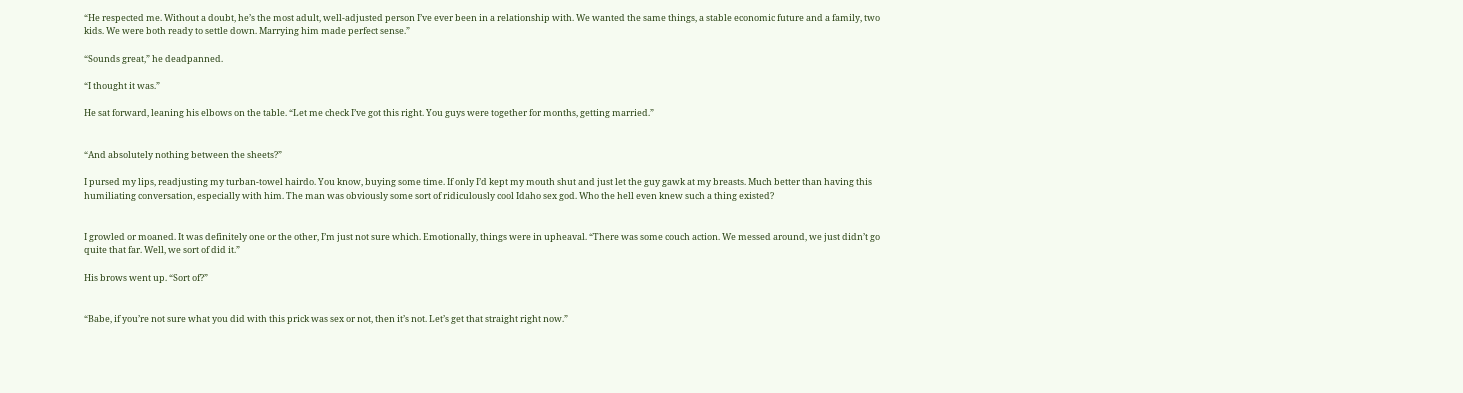“He respected me. Without a doubt, he’s the most adult, well-adjusted person I’ve ever been in a relationship with. We wanted the same things, a stable economic future and a family, two kids. We were both ready to settle down. Marrying him made perfect sense.”

“Sounds great,” he deadpanned.

“I thought it was.”

He sat forward, leaning his elbows on the table. “Let me check I’ve got this right. You guys were together for months, getting married.”


“And absolutely nothing between the sheets?”

I pursed my lips, readjusting my turban-towel hairdo. You know, buying some time. If only I’d kept my mouth shut and just let the guy gawk at my breasts. Much better than having this humiliating conversation, especially with him. The man was obviously some sort of ridiculously cool Idaho sex god. Who the hell even knew such a thing existed?


I growled or moaned. It was definitely one or the other, I’m just not sure which. Emotionally, things were in upheaval. “There was some couch action. We messed around, we just didn’t go quite that far. Well, we sort of did it.”

His brows went up. “Sort of?”


“Babe, if you’re not sure what you did with this prick was sex or not, then it’s not. Let’s get that straight right now.”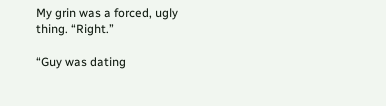My grin was a forced, ugly thing. “Right.”

“Guy was dating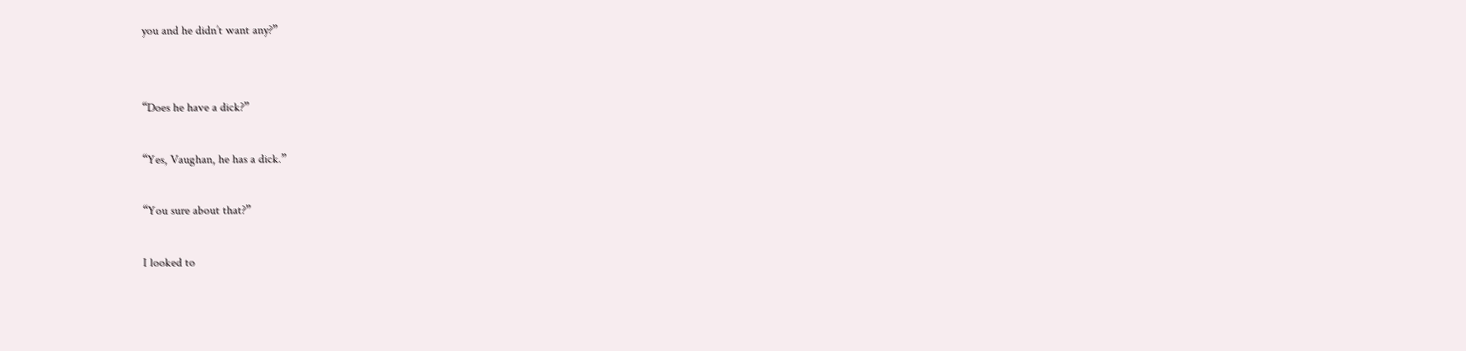you and he didn’t want any?”


“Does he have a dick?”

“Yes, Vaughan, he has a dick.”

“You sure about that?”

I looked to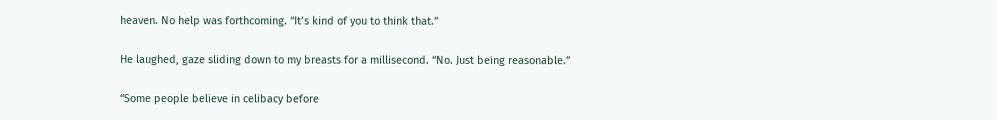heaven. No help was forthcoming. “It’s kind of you to think that.”

He laughed, gaze sliding down to my breasts for a millisecond. “No. Just being reasonable.”

“Some people believe in celibacy before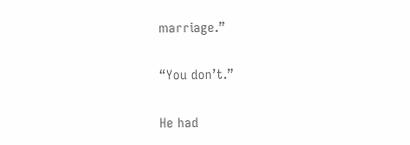marriage.”

“You don’t.”

He had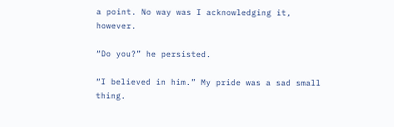a point. No way was I acknowledging it, however.

“Do you?” he persisted.

“I believed in him.” My pride was a sad small thing.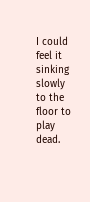I could feel it sinking slowly to the floor to play dead.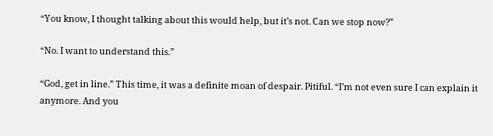“You know, I thought talking about this would help, but it’s not. Can we stop now?”

“No. I want to understand this.”

“God, get in line.” This time, it was a definite moan of despair. Pitiful. “I’m not even sure I can explain it anymore. And you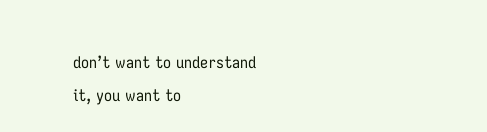don’t want to understand it, you want to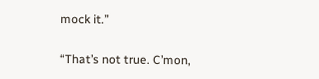mock it.”

“That’s not true. C’mon,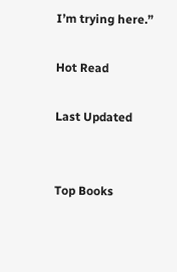I’m trying here.”

Hot Read

Last Updated


Top Books